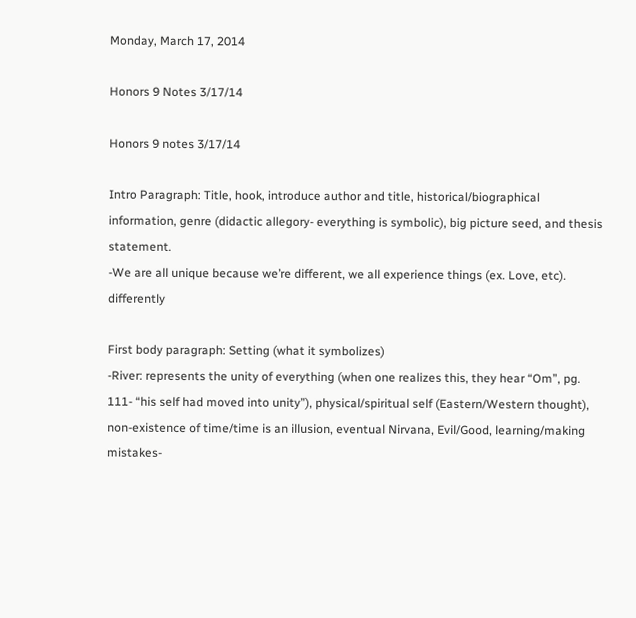Monday, March 17, 2014

Honors 9 Notes 3/17/14

Honors 9 notes 3/17/14

Intro Paragraph: Title, hook, introduce author and title, historical/biographical information, genre (didactic allegory- everything is symbolic), big picture seed, and thesis statement.
-We are all unique because we’re different, we all experience things (ex. Love, etc). differently

First body paragraph: Setting (what it symbolizes)
-River: represents the unity of everything (when one realizes this, they hear “Om”, pg. 111- “his self had moved into unity”), physical/spiritual self (Eastern/Western thought), non-existence of time/time is an illusion, eventual Nirvana, Evil/Good, learning/making mistakes-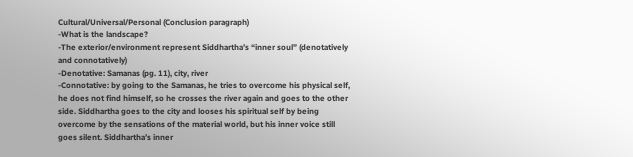Cultural/Universal/Personal (Conclusion paragraph)
-What is the landscape?
-The exterior/environment represent Siddhartha’s “inner soul” (denotatively and connotatively)
-Denotative: Samanas (pg. 11), city, river
-Connotative: by going to the Samanas, he tries to overcome his physical self, he does not find himself, so he crosses the river again and goes to the other side. Siddhartha goes to the city and looses his spiritual self by being overcome by the sensations of the material world, but his inner voice still goes silent. Siddhartha’s inner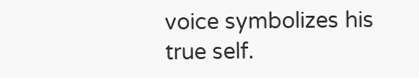voice symbolizes his true self.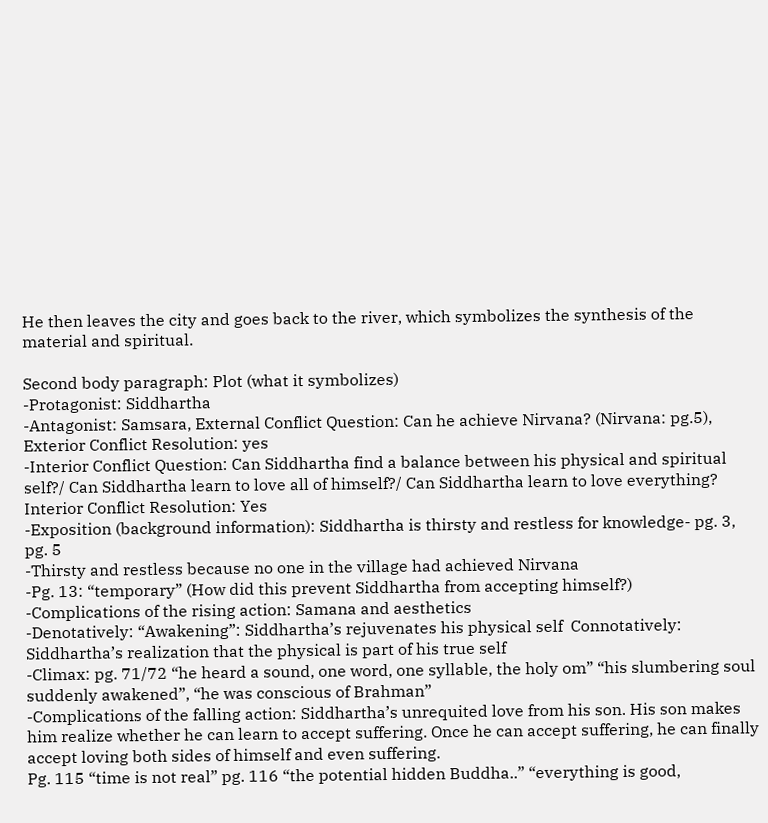He then leaves the city and goes back to the river, which symbolizes the synthesis of the material and spiritual.

Second body paragraph: Plot (what it symbolizes)
-Protagonist: Siddhartha
-Antagonist: Samsara, External Conflict Question: Can he achieve Nirvana? (Nirvana: pg.5), Exterior Conflict Resolution: yes
-Interior Conflict Question: Can Siddhartha find a balance between his physical and spiritual self?/ Can Siddhartha learn to love all of himself?/ Can Siddhartha learn to love everything? Interior Conflict Resolution: Yes
-Exposition (background information): Siddhartha is thirsty and restless for knowledge- pg. 3, pg. 5
-Thirsty and restless because no one in the village had achieved Nirvana
-Pg. 13: “temporary” (How did this prevent Siddhartha from accepting himself?)
-Complications of the rising action: Samana and aesthetics
-Denotatively: “Awakening”: Siddhartha’s rejuvenates his physical self  Connotatively: Siddhartha’s realization that the physical is part of his true self
-Climax: pg. 71/72 “he heard a sound, one word, one syllable, the holy om” “his slumbering soul suddenly awakened”, “he was conscious of Brahman”
-Complications of the falling action: Siddhartha’s unrequited love from his son. His son makes him realize whether he can learn to accept suffering. Once he can accept suffering, he can finally accept loving both sides of himself and even suffering.
Pg. 115 “time is not real” pg. 116 “the potential hidden Buddha..” “everything is good,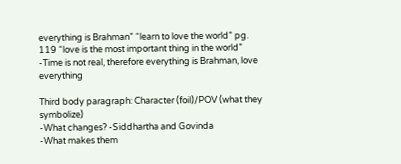everything is Brahman” “learn to love the world” pg. 119 “love is the most important thing in the world”
-Time is not real, therefore everything is Brahman, love everything

Third body paragraph: Character (foil)/POV (what they symbolize)
-What changes? -Siddhartha and Govinda
-What makes them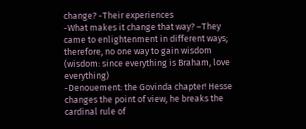change? -Their experiences
-What makes it change that way? –They came to enlightenment in different ways; therefore, no one way to gain wisdom (wisdom: since everything is Braham, love everything)
-Denouement: the Govinda chapter! Hesse changes the point of view, he breaks the cardinal rule of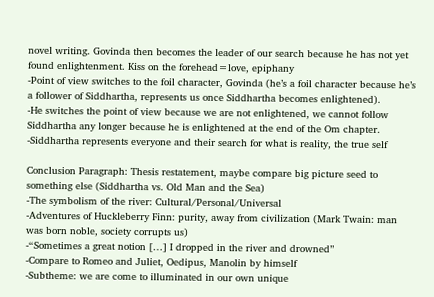novel writing. Govinda then becomes the leader of our search because he has not yet found enlightenment. Kiss on the forehead=love, epiphany
-Point of view switches to the foil character, Govinda (he’s a foil character because he’s a follower of Siddhartha, represents us once Siddhartha becomes enlightened).
-He switches the point of view because we are not enlightened, we cannot follow Siddhartha any longer because he is enlightened at the end of the Om chapter.
-Siddhartha represents everyone and their search for what is reality, the true self

Conclusion Paragraph: Thesis restatement, maybe compare big picture seed to something else (Siddhartha vs. Old Man and the Sea)
-The symbolism of the river: Cultural/Personal/Universal
-Adventures of Huckleberry Finn: purity, away from civilization (Mark Twain: man was born noble, society corrupts us)
-“Sometimes a great notion […] I dropped in the river and drowned”
-Compare to Romeo and Juliet, Oedipus, Manolin by himself
-Subtheme: we are come to illuminated in our own unique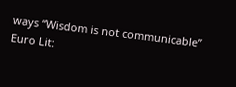ways “Wisdom is not communicable”
Euro Lit: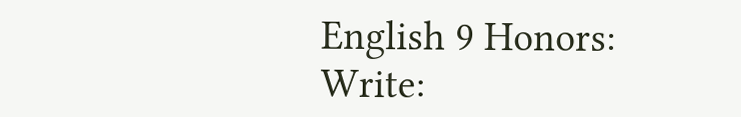English 9 Honors:
Write: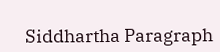Siddhartha Paragraph